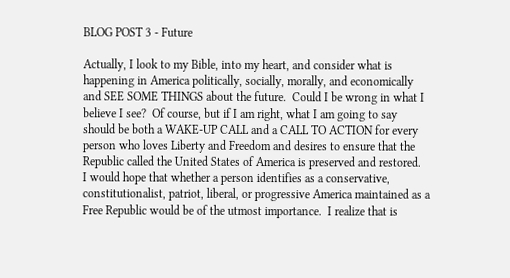BLOG POST 3 - Future

Actually, I look to my Bible, into my heart, and consider what is happening in America politically, socially, morally, and economically and SEE SOME THINGS about the future.  Could I be wrong in what I believe I see?  Of course, but if I am right, what I am going to say should be both a WAKE-UP CALL and a CALL TO ACTION for every person who loves Liberty and Freedom and desires to ensure that the Republic called the United States of America is preserved and restored.  I would hope that whether a person identifies as a conservative, constitutionalist, patriot, liberal, or progressive America maintained as a Free Republic would be of the utmost importance.  I realize that is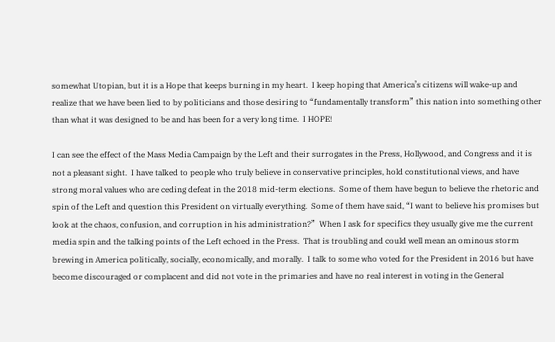somewhat Utopian, but it is a Hope that keeps burning in my heart.  I keep hoping that America’s citizens will wake-up and realize that we have been lied to by politicians and those desiring to “fundamentally transform” this nation into something other than what it was designed to be and has been for a very long time.  I HOPE!

I can see the effect of the Mass Media Campaign by the Left and their surrogates in the Press, Hollywood, and Congress and it is not a pleasant sight.  I have talked to people who truly believe in conservative principles, hold constitutional views, and have strong moral values who are ceding defeat in the 2018 mid-term elections.  Some of them have begun to believe the rhetoric and spin of the Left and question this President on virtually everything.  Some of them have said, “I want to believe his promises but look at the chaos, confusion, and corruption in his administration?”  When I ask for specifics they usually give me the current media spin and the talking points of the Left echoed in the Press.  That is troubling and could well mean an ominous storm brewing in America politically, socially, economically, and morally.  I talk to some who voted for the President in 2016 but have become discouraged or complacent and did not vote in the primaries and have no real interest in voting in the General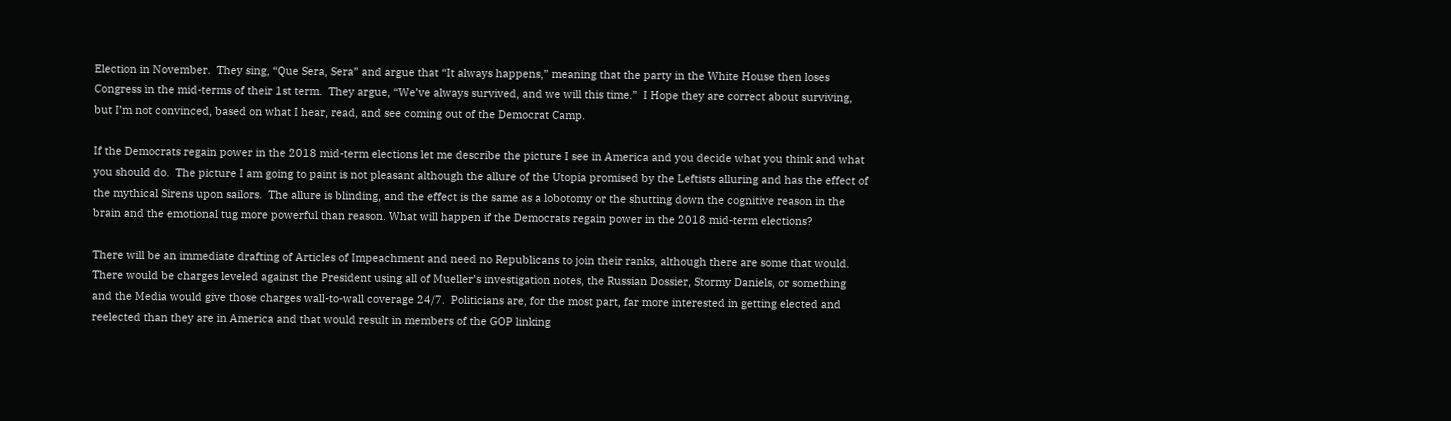Election in November.  They sing, “Que Sera, Sera” and argue that “It always happens,” meaning that the party in the White House then loses Congress in the mid-terms of their 1st term.  They argue, “We’ve always survived, and we will this time.”  I Hope they are correct about surviving, but I’m not convinced, based on what I hear, read, and see coming out of the Democrat Camp.

If the Democrats regain power in the 2018 mid-term elections let me describe the picture I see in America and you decide what you think and what you should do.  The picture I am going to paint is not pleasant although the allure of the Utopia promised by the Leftists alluring and has the effect of the mythical Sirens upon sailors.  The allure is blinding, and the effect is the same as a lobotomy or the shutting down the cognitive reason in the brain and the emotional tug more powerful than reason. What will happen if the Democrats regain power in the 2018 mid-term elections?

There will be an immediate drafting of Articles of Impeachment and need no Republicans to join their ranks, although there are some that would.  There would be charges leveled against the President using all of Mueller’s investigation notes, the Russian Dossier, Stormy Daniels, or something and the Media would give those charges wall-to-wall coverage 24/7.  Politicians are, for the most part, far more interested in getting elected and reelected than they are in America and that would result in members of the GOP linking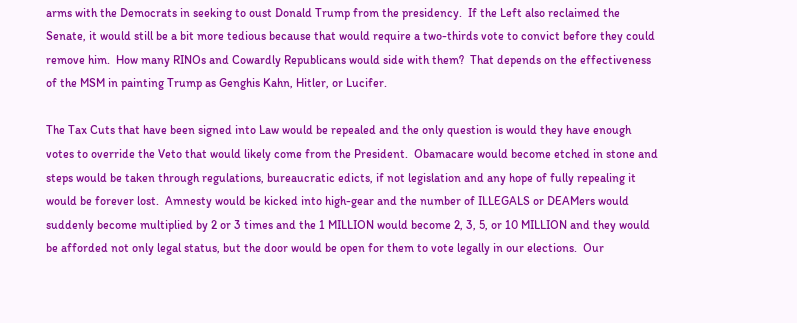arms with the Democrats in seeking to oust Donald Trump from the presidency.  If the Left also reclaimed the Senate, it would still be a bit more tedious because that would require a two-thirds vote to convict before they could remove him.  How many RINOs and Cowardly Republicans would side with them?  That depends on the effectiveness of the MSM in painting Trump as Genghis Kahn, Hitler, or Lucifer.

The Tax Cuts that have been signed into Law would be repealed and the only question is would they have enough votes to override the Veto that would likely come from the President.  Obamacare would become etched in stone and steps would be taken through regulations, bureaucratic edicts, if not legislation and any hope of fully repealing it would be forever lost.  Amnesty would be kicked into high-gear and the number of ILLEGALS or DEAMers would suddenly become multiplied by 2 or 3 times and the 1 MILLION would become 2, 3, 5, or 10 MILLION and they would be afforded not only legal status, but the door would be open for them to vote legally in our elections.  Our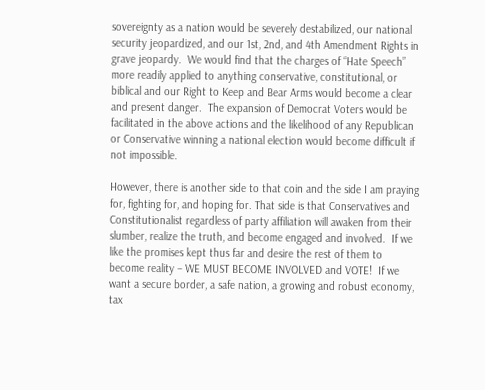sovereignty as a nation would be severely destabilized, our national security jeopardized, and our 1st, 2nd, and 4th Amendment Rights in grave jeopardy.  We would find that the charges of “Hate Speech” more readily applied to anything conservative, constitutional, or biblical and our Right to Keep and Bear Arms would become a clear and present danger.  The expansion of Democrat Voters would be facilitated in the above actions and the likelihood of any Republican or Conservative winning a national election would become difficult if not impossible.

However, there is another side to that coin and the side I am praying for, fighting for, and hoping for. That side is that Conservatives and Constitutionalist regardless of party affiliation will awaken from their slumber, realize the truth, and become engaged and involved.  If we like the promises kept thus far and desire the rest of them to become reality – WE MUST BECOME INVOLVED and VOTE!  If we want a secure border, a safe nation, a growing and robust economy, tax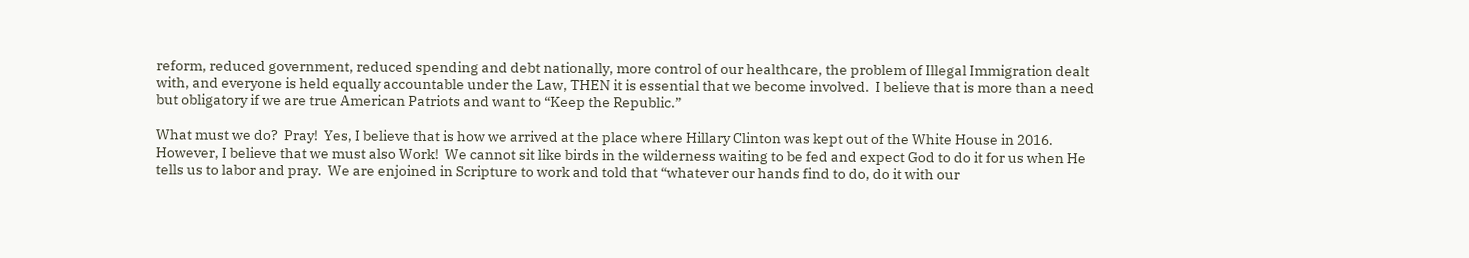reform, reduced government, reduced spending and debt nationally, more control of our healthcare, the problem of Illegal Immigration dealt with, and everyone is held equally accountable under the Law, THEN it is essential that we become involved.  I believe that is more than a need but obligatory if we are true American Patriots and want to “Keep the Republic.”

What must we do?  Pray!  Yes, I believe that is how we arrived at the place where Hillary Clinton was kept out of the White House in 2016.  However, I believe that we must also Work!  We cannot sit like birds in the wilderness waiting to be fed and expect God to do it for us when He tells us to labor and pray.  We are enjoined in Scripture to work and told that “whatever our hands find to do, do it with our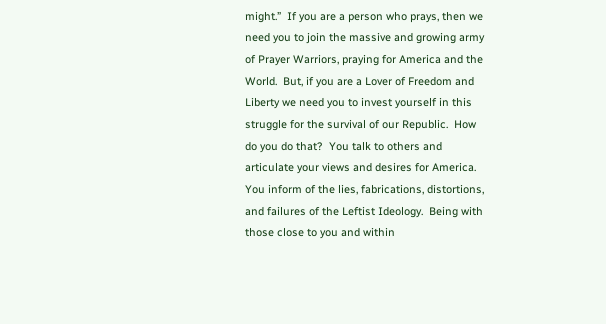might.”  If you are a person who prays, then we need you to join the massive and growing army of Prayer Warriors, praying for America and the World.  But, if you are a Lover of Freedom and Liberty we need you to invest yourself in this struggle for the survival of our Republic.  How do you do that?  You talk to others and articulate your views and desires for America.  You inform of the lies, fabrications, distortions, and failures of the Leftist Ideology.  Being with those close to you and within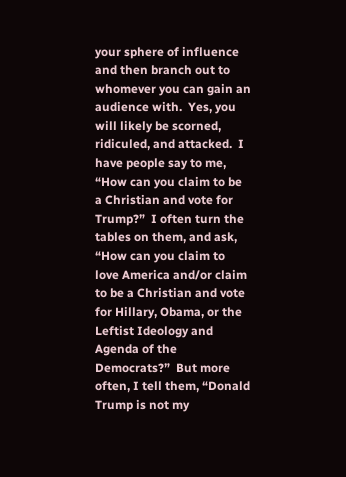your sphere of influence and then branch out to whomever you can gain an audience with.  Yes, you will likely be scorned, ridiculed, and attacked.  I have people say to me, “How can you claim to be a Christian and vote for Trump?”  I often turn the tables on them, and ask, “How can you claim to love America and/or claim to be a Christian and vote for Hillary, Obama, or the Leftist Ideology and Agenda of the Democrats?”  But more often, I tell them, “Donald Trump is not my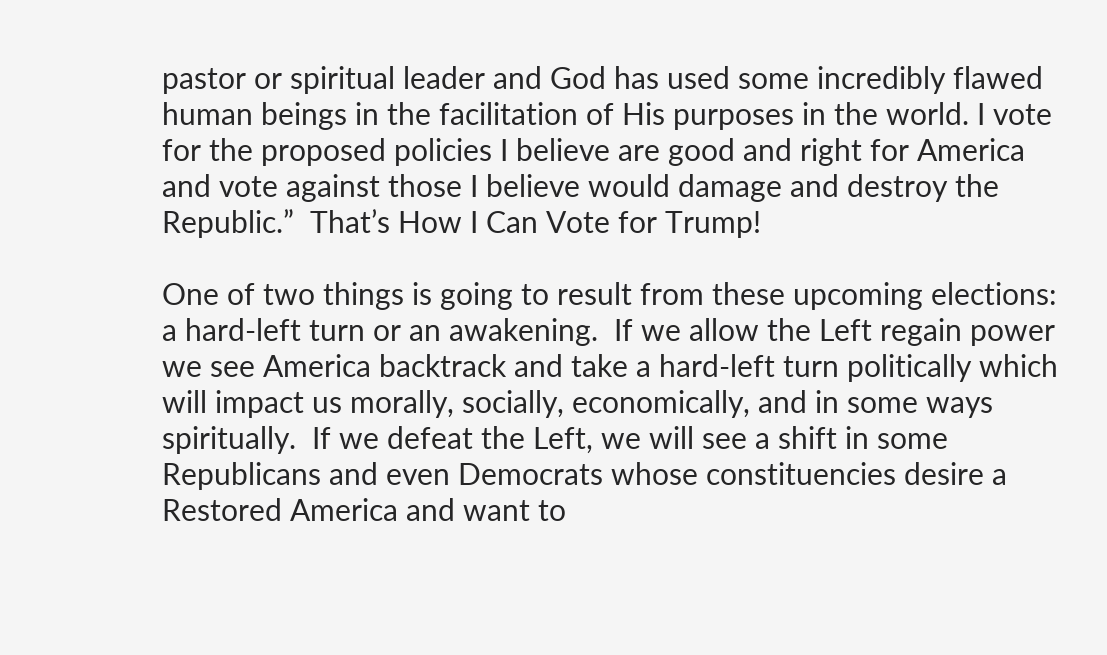pastor or spiritual leader and God has used some incredibly flawed human beings in the facilitation of His purposes in the world. I vote for the proposed policies I believe are good and right for America and vote against those I believe would damage and destroy the Republic.”  That’s How I Can Vote for Trump!

One of two things is going to result from these upcoming elections: a hard-left turn or an awakening.  If we allow the Left regain power we see America backtrack and take a hard-left turn politically which will impact us morally, socially, economically, and in some ways spiritually.  If we defeat the Left, we will see a shift in some Republicans and even Democrats whose constituencies desire a Restored America and want to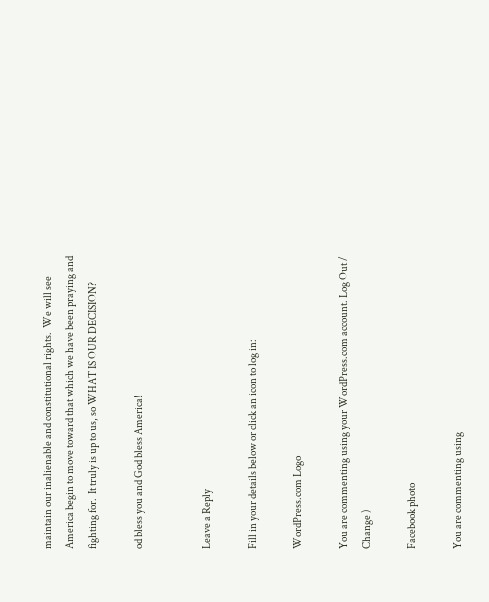maintain our inalienable and constitutional rights.  We will see America begin to move toward that which we have been praying and fighting for.  It truly is up to us, so WHAT IS OUR DECISION?

od bless you and God bless America!


Leave a Reply

Fill in your details below or click an icon to log in:

WordPress.com Logo

You are commenting using your WordPress.com account. Log Out /  Change )

Facebook photo

You are commenting using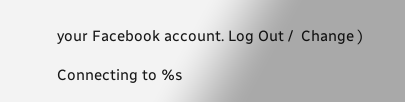your Facebook account. Log Out /  Change )

Connecting to %s